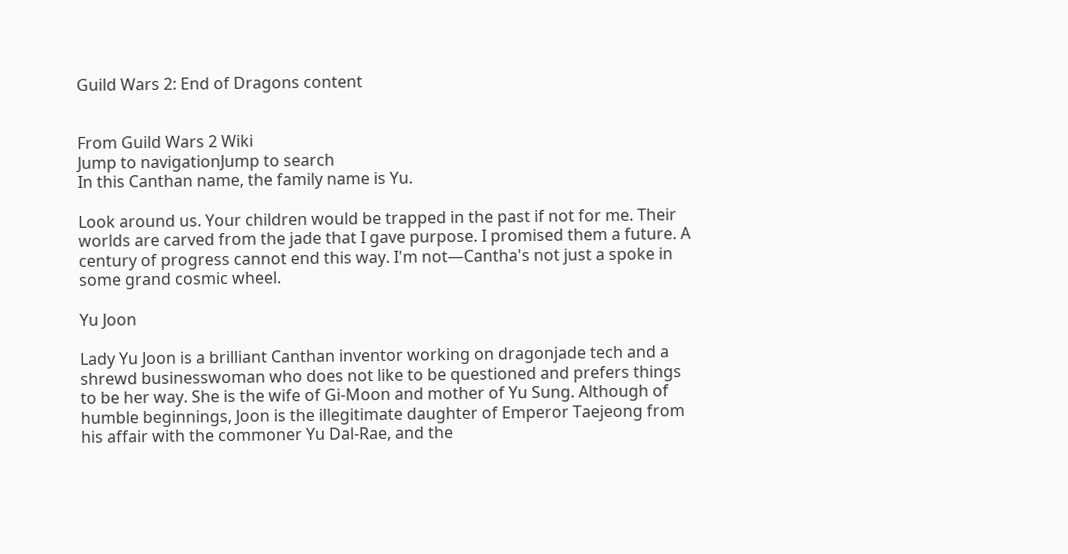Guild Wars 2: End of Dragons content


From Guild Wars 2 Wiki
Jump to navigationJump to search
In this Canthan name, the family name is Yu.

Look around us. Your children would be trapped in the past if not for me. Their worlds are carved from the jade that I gave purpose. I promised them a future. A century of progress cannot end this way. I'm not—Cantha's not just a spoke in some grand cosmic wheel.

Yu Joon

Lady Yu Joon is a brilliant Canthan inventor working on dragonjade tech and a shrewd businesswoman who does not like to be questioned and prefers things to be her way. She is the wife of Gi-Moon and mother of Yu Sung. Although of humble beginnings, Joon is the illegitimate daughter of Emperor Taejeong from his affair with the commoner Yu Dal-Rae, and the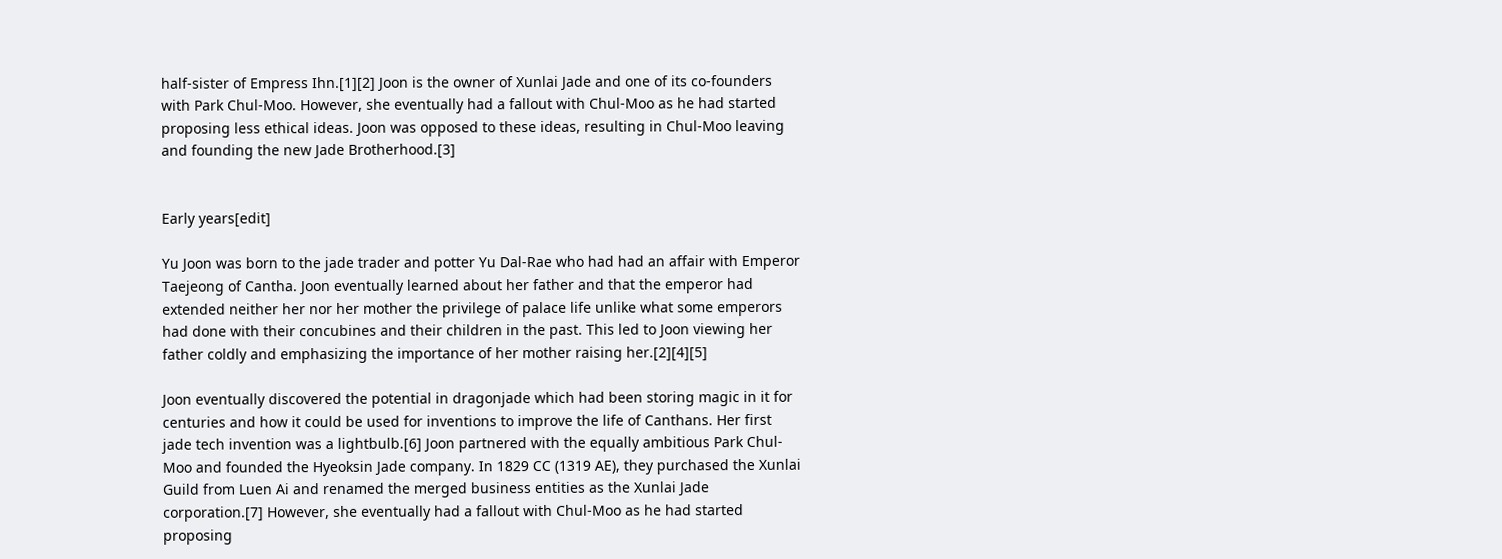half-sister of Empress Ihn.[1][2] Joon is the owner of Xunlai Jade and one of its co-founders with Park Chul-Moo. However, she eventually had a fallout with Chul-Moo as he had started proposing less ethical ideas. Joon was opposed to these ideas, resulting in Chul-Moo leaving and founding the new Jade Brotherhood.[3]


Early years[edit]

Yu Joon was born to the jade trader and potter Yu Dal-Rae who had had an affair with Emperor Taejeong of Cantha. Joon eventually learned about her father and that the emperor had extended neither her nor her mother the privilege of palace life unlike what some emperors had done with their concubines and their children in the past. This led to Joon viewing her father coldly and emphasizing the importance of her mother raising her.[2][4][5]

Joon eventually discovered the potential in dragonjade which had been storing magic in it for centuries and how it could be used for inventions to improve the life of Canthans. Her first jade tech invention was a lightbulb.[6] Joon partnered with the equally ambitious Park Chul-Moo and founded the Hyeoksin Jade company. In 1829 CC (1319 AE), they purchased the Xunlai Guild from Luen Ai and renamed the merged business entities as the Xunlai Jade corporation.[7] However, she eventually had a fallout with Chul-Moo as he had started proposing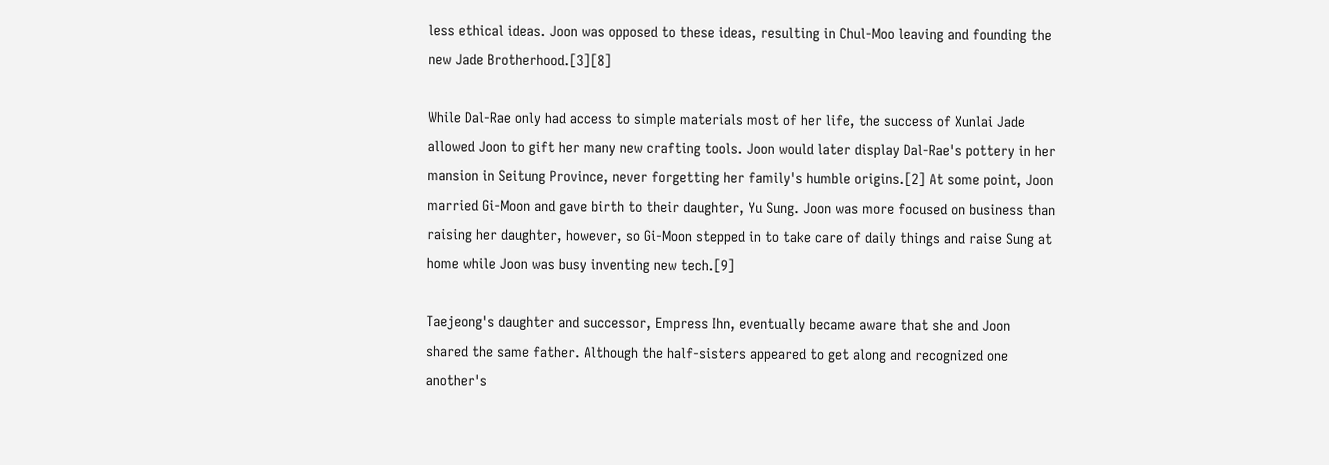less ethical ideas. Joon was opposed to these ideas, resulting in Chul-Moo leaving and founding the new Jade Brotherhood.[3][8]

While Dal-Rae only had access to simple materials most of her life, the success of Xunlai Jade allowed Joon to gift her many new crafting tools. Joon would later display Dal-Rae's pottery in her mansion in Seitung Province, never forgetting her family's humble origins.[2] At some point, Joon married Gi-Moon and gave birth to their daughter, Yu Sung. Joon was more focused on business than raising her daughter, however, so Gi-Moon stepped in to take care of daily things and raise Sung at home while Joon was busy inventing new tech.[9]

Taejeong's daughter and successor, Empress Ihn, eventually became aware that she and Joon shared the same father. Although the half-sisters appeared to get along and recognized one another's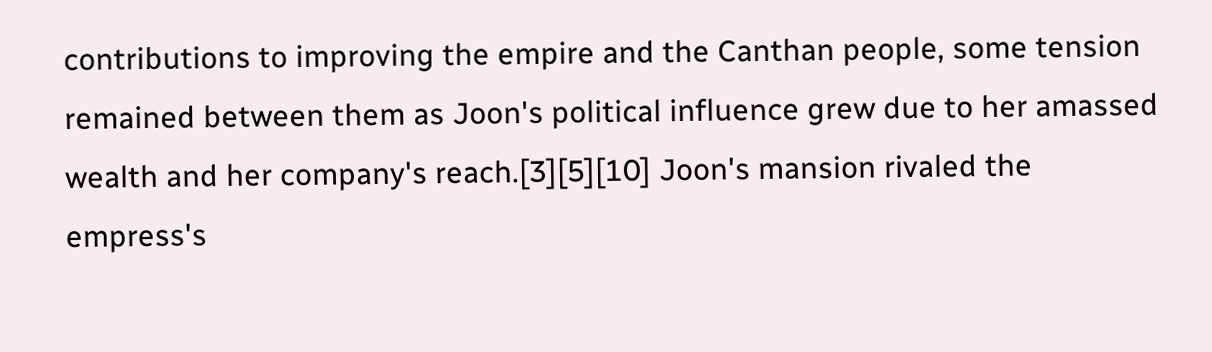contributions to improving the empire and the Canthan people, some tension remained between them as Joon's political influence grew due to her amassed wealth and her company's reach.[3][5][10] Joon's mansion rivaled the empress's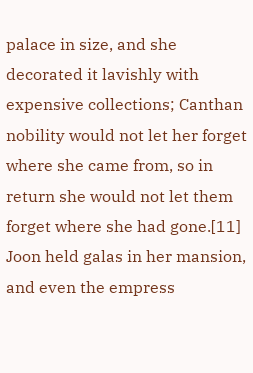palace in size, and she decorated it lavishly with expensive collections; Canthan nobility would not let her forget where she came from, so in return she would not let them forget where she had gone.[11] Joon held galas in her mansion, and even the empress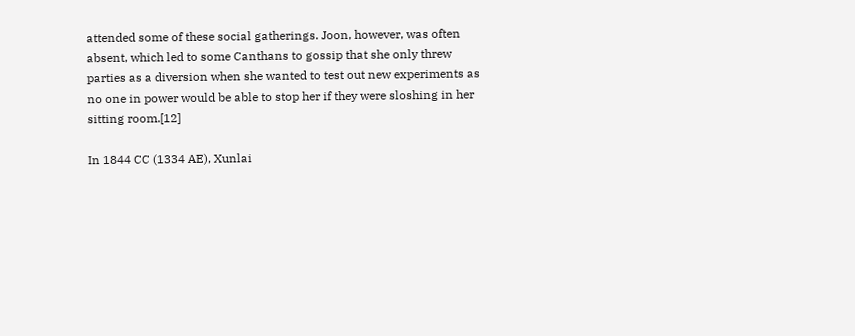attended some of these social gatherings. Joon, however, was often absent, which led to some Canthans to gossip that she only threw parties as a diversion when she wanted to test out new experiments as no one in power would be able to stop her if they were sloshing in her sitting room.[12]

In 1844 CC (1334 AE), Xunlai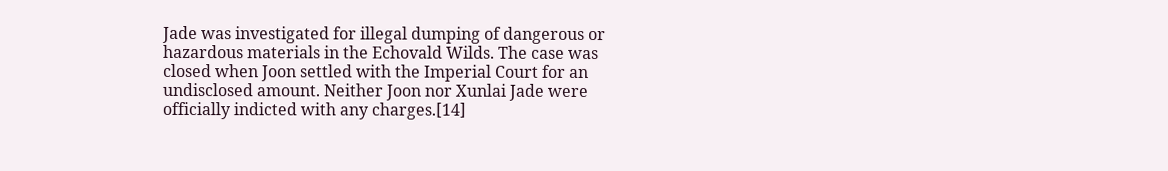Jade was investigated for illegal dumping of dangerous or hazardous materials in the Echovald Wilds. The case was closed when Joon settled with the Imperial Court for an undisclosed amount. Neither Joon nor Xunlai Jade were officially indicted with any charges.[14]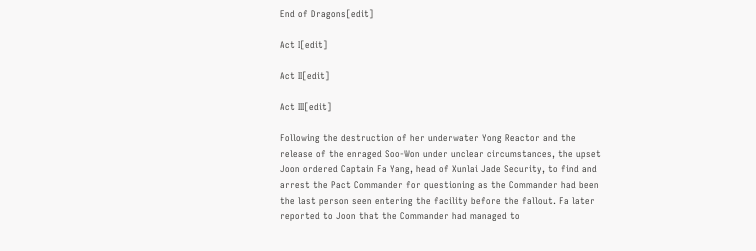End of Dragons[edit]

Act I[edit]

Act II[edit]

Act III[edit]

Following the destruction of her underwater Yong Reactor and the release of the enraged Soo-Won under unclear circumstances, the upset Joon ordered Captain Fa Yang, head of Xunlai Jade Security, to find and arrest the Pact Commander for questioning as the Commander had been the last person seen entering the facility before the fallout. Fa later reported to Joon that the Commander had managed to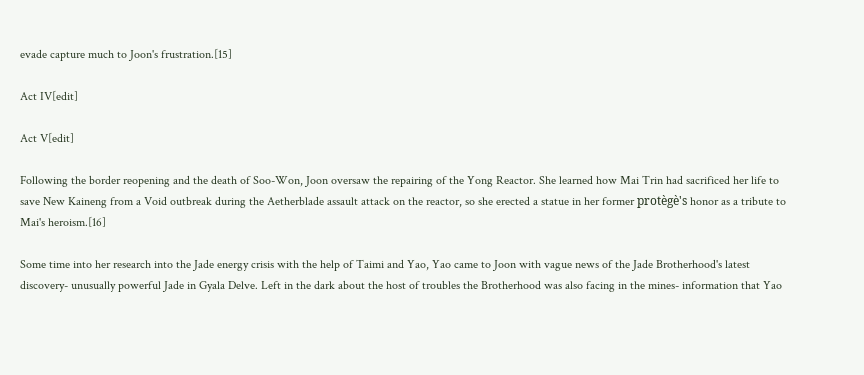evade capture much to Joon's frustration.[15]

Act IV[edit]

Act V[edit]

Following the border reopening and the death of Soo-Won, Joon oversaw the repairing of the Yong Reactor. She learned how Mai Trin had sacrificed her life to save New Kaineng from a Void outbreak during the Aetherblade assault attack on the reactor, so she erected a statue in her former protègè's honor as a tribute to Mai's heroism.[16]

Some time into her research into the Jade energy crisis with the help of Taimi and Yao, Yao came to Joon with vague news of the Jade Brotherhood's latest discovery- unusually powerful Jade in Gyala Delve. Left in the dark about the host of troubles the Brotherhood was also facing in the mines- information that Yao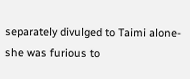separately divulged to Taimi alone- she was furious to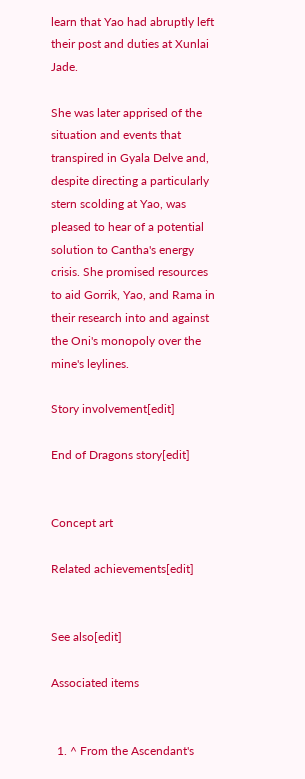learn that Yao had abruptly left their post and duties at Xunlai Jade.

She was later apprised of the situation and events that transpired in Gyala Delve and, despite directing a particularly stern scolding at Yao, was pleased to hear of a potential solution to Cantha's energy crisis. She promised resources to aid Gorrik, Yao, and Rama in their research into and against the Oni's monopoly over the mine's leylines.

Story involvement[edit]

End of Dragons story[edit]


Concept art

Related achievements[edit]


See also[edit]

Associated items


  1. ^ From the Ascendant's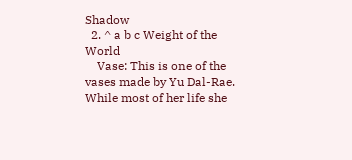Shadow
  2. ^ a b c Weight of the World
    Vase: This is one of the vases made by Yu Dal-Rae. While most of her life she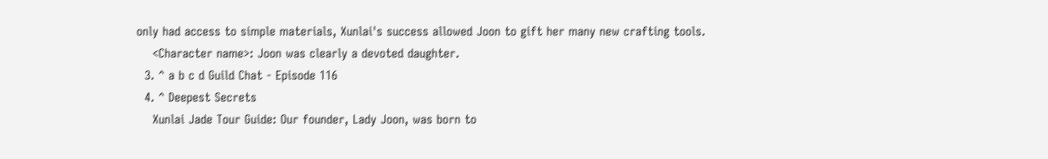only had access to simple materials, Xunlai's success allowed Joon to gift her many new crafting tools.
    <Character name>: Joon was clearly a devoted daughter.
  3. ^ a b c d Guild Chat - Episode 116
  4. ^ Deepest Secrets
    Xunlai Jade Tour Guide: Our founder, Lady Joon, was born to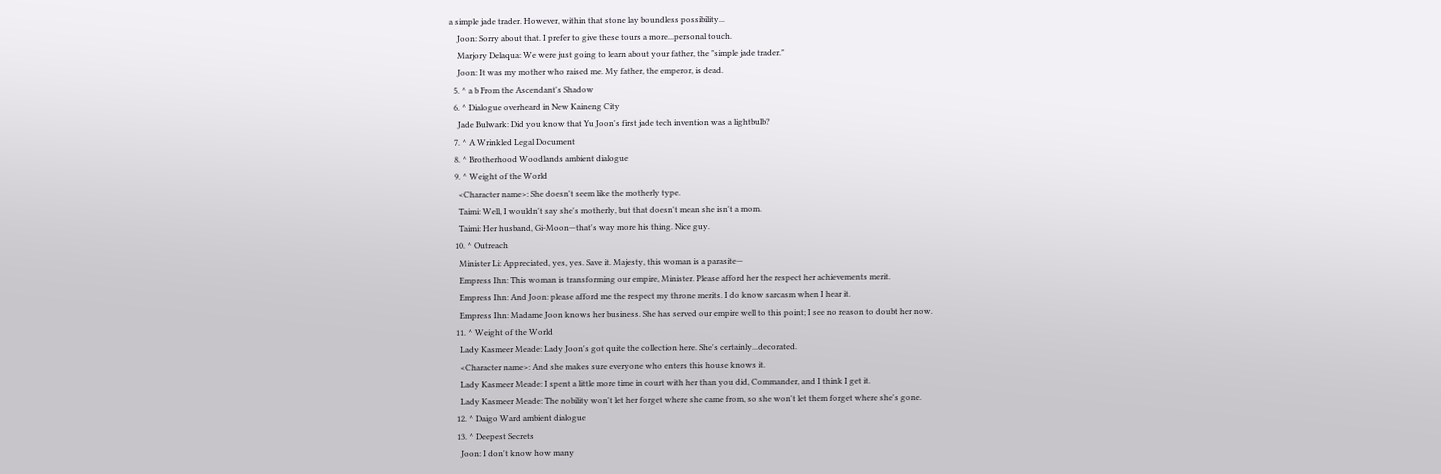a simple jade trader. However, within that stone lay boundless possibility...
    Joon: Sorry about that. I prefer to give these tours a more...personal touch.
    Marjory Delaqua: We were just going to learn about your father, the "simple jade trader."
    Joon: It was my mother who raised me. My father, the emperor, is dead.
  5. ^ a b From the Ascendant's Shadow
  6. ^ Dialogue overheard in New Kaineng City
    Jade Bulwark: Did you know that Yu Joon's first jade tech invention was a lightbulb?
  7. ^ A Wrinkled Legal Document
  8. ^ Brotherhood Woodlands ambient dialogue
  9. ^ Weight of the World
    <Character name>: She doesn't seem like the motherly type.
    Taimi: Well, I wouldn't say she's motherly, but that doesn't mean she isn't a mom.
    Taimi: Her husband, Gi-Moon—that's way more his thing. Nice guy.
  10. ^ Outreach
    Minister Li: Appreciated, yes, yes. Save it. Majesty, this woman is a parasite—
    Empress Ihn: This woman is transforming our empire, Minister. Please afford her the respect her achievements merit.
    Empress Ihn: And Joon: please afford me the respect my throne merits. I do know sarcasm when I hear it.
    Empress Ihn: Madame Joon knows her business. She has served our empire well to this point; I see no reason to doubt her now.
  11. ^ Weight of the World
    Lady Kasmeer Meade: Lady Joon's got quite the collection here. She's certainly...decorated.
    <Character name>: And she makes sure everyone who enters this house knows it.
    Lady Kasmeer Meade: I spent a little more time in court with her than you did, Commander, and I think I get it.
    Lady Kasmeer Meade: The nobility won't let her forget where she came from, so she won't let them forget where she's gone.
  12. ^ Daigo Ward ambient dialogue
  13. ^ Deepest Secrets
    Joon: I don't know how many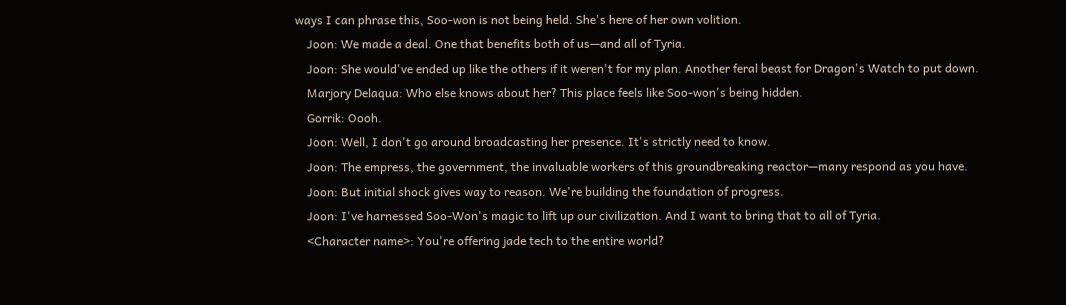ways I can phrase this, Soo-won is not being held. She's here of her own volition.
    Joon: We made a deal. One that benefits both of us—and all of Tyria.
    Joon: She would've ended up like the others if it weren't for my plan. Another feral beast for Dragon's Watch to put down.
    Marjory Delaqua: Who else knows about her? This place feels like Soo-won's being hidden.
    Gorrik: Oooh.
    Joon: Well, I don't go around broadcasting her presence. It's strictly need to know.
    Joon: The empress, the government, the invaluable workers of this groundbreaking reactor—many respond as you have.
    Joon: But initial shock gives way to reason. We're building the foundation of progress.
    Joon: I've harnessed Soo-Won's magic to lift up our civilization. And I want to bring that to all of Tyria.
    <Character name>: You're offering jade tech to the entire world?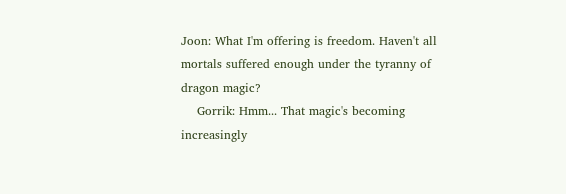Joon: What I'm offering is freedom. Haven't all mortals suffered enough under the tyranny of dragon magic?
    Gorrik: Hmm... That magic's becoming increasingly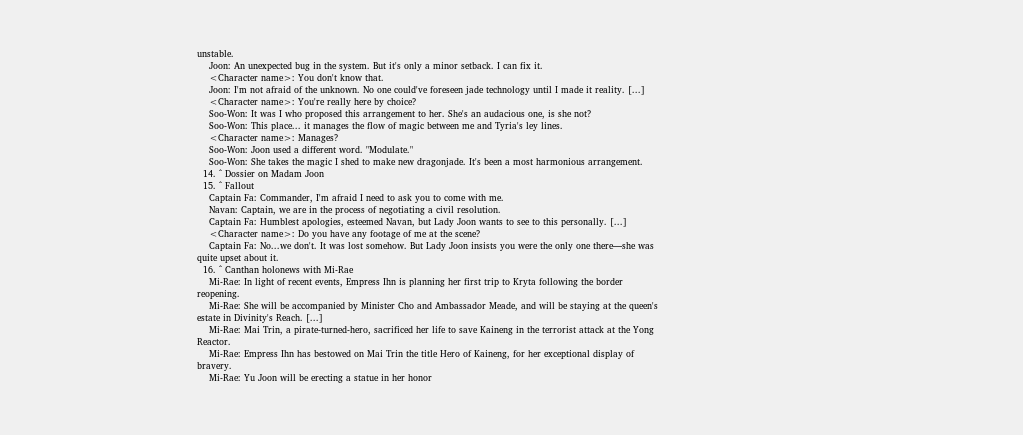unstable.
    Joon: An unexpected bug in the system. But it's only a minor setback. I can fix it.
    <Character name>: You don't know that.
    Joon: I'm not afraid of the unknown. No one could've foreseen jade technology until I made it reality. [...]
    <Character name>: You're really here by choice?
    Soo-Won: It was I who proposed this arrangement to her. She's an audacious one, is she not?
    Soo-Won: This place... it manages the flow of magic between me and Tyria's ley lines.
    <Character name>: Manages?
    Soo-Won: Joon used a different word. "Modulate."
    Soo-Won: She takes the magic I shed to make new dragonjade. It's been a most harmonious arrangement.
  14. ^ Dossier on Madam Joon
  15. ^ Fallout
    Captain Fa: Commander, I'm afraid I need to ask you to come with me.
    Navan: Captain, we are in the process of negotiating a civil resolution.
    Captain Fa: Humblest apologies, esteemed Navan, but Lady Joon wants to see to this personally. [...]
    <Character name>: Do you have any footage of me at the scene?
    Captain Fa: No...we don't. It was lost somehow. But Lady Joon insists you were the only one there—she was quite upset about it.
  16. ^ Canthan holonews with Mi-Rae
    Mi-Rae: In light of recent events, Empress Ihn is planning her first trip to Kryta following the border reopening.
    Mi-Rae: She will be accompanied by Minister Cho and Ambassador Meade, and will be staying at the queen's estate in Divinity's Reach. [...]
    Mi-Rae: Mai Trin, a pirate-turned-hero, sacrificed her life to save Kaineng in the terrorist attack at the Yong Reactor.
    Mi-Rae: Empress Ihn has bestowed on Mai Trin the title Hero of Kaineng, for her exceptional display of bravery.
    Mi-Rae: Yu Joon will be erecting a statue in her honor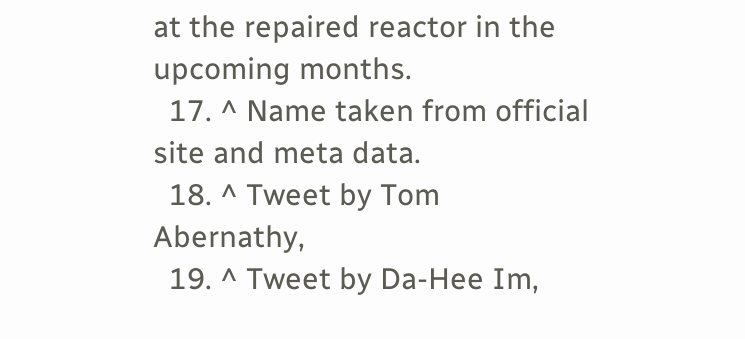at the repaired reactor in the upcoming months.
  17. ^ Name taken from official site and meta data.
  18. ^ Tweet by Tom Abernathy,
  19. ^ Tweet by Da-Hee Im,